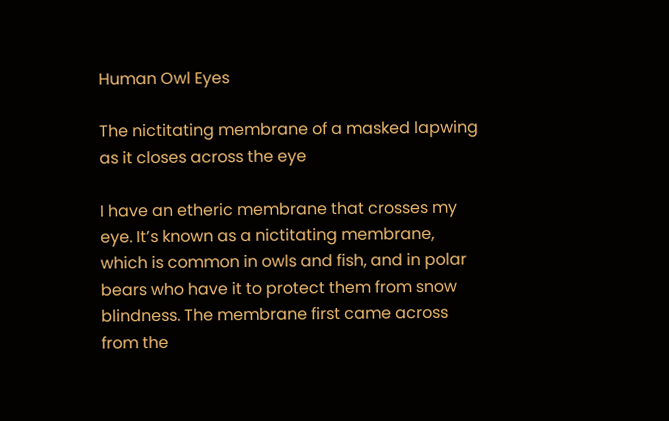Human Owl Eyes

The nictitating membrane of a masked lapwing as it closes across the eye

I have an etheric membrane that crosses my eye. It’s known as a nictitating membrane, which is common in owls and fish, and in polar bears who have it to protect them from snow blindness. The membrane first came across from the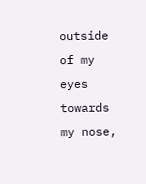outside of my eyes towards my nose,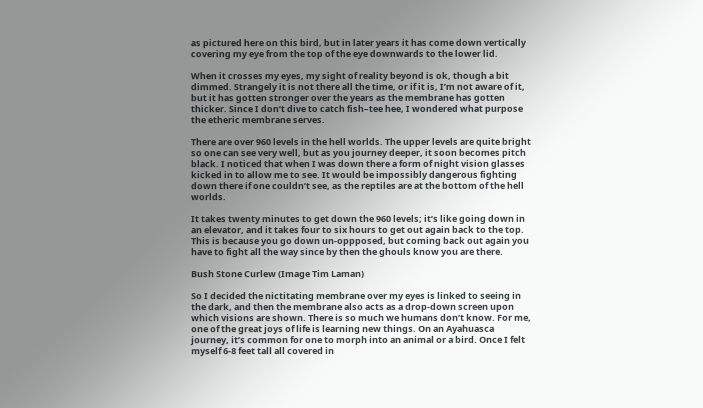as pictured here on this bird, but in later years it has come down vertically covering my eye from the top of the eye downwards to the lower lid.

When it crosses my eyes, my sight of reality beyond is ok, though a bit dimmed. Strangely it is not there all the time, or if it is, I’m not aware of it, but it has gotten stronger over the years as the membrane has gotten thicker. Since I don’t dive to catch fish–tee hee, I wondered what purpose the etheric membrane serves.

There are over 960 levels in the hell worlds. The upper levels are quite bright so one can see very well, but as you journey deeper, it soon becomes pitch black. I noticed that when I was down there a form of night vision glasses kicked in to allow me to see. It would be impossibly dangerous fighting down there if one couldn’t see, as the reptiles are at the bottom of the hell worlds.

It takes twenty minutes to get down the 960 levels; it’s like going down in an elevator, and it takes four to six hours to get out again back to the top. This is because you go down un-oppposed, but coming back out again you have to fight all the way since by then the ghouls know you are there.

Bush Stone Curlew (Image Tim Laman)

So I decided the nictitating membrane over my eyes is linked to seeing in the dark, and then the membrane also acts as a drop-down screen upon which visions are shown. There is so much we humans don’t know. For me, one of the great joys of life is learning new things. On an Ayahuasca journey, it’s common for one to morph into an animal or a bird. Once I felt myself 6-8 feet tall all covered in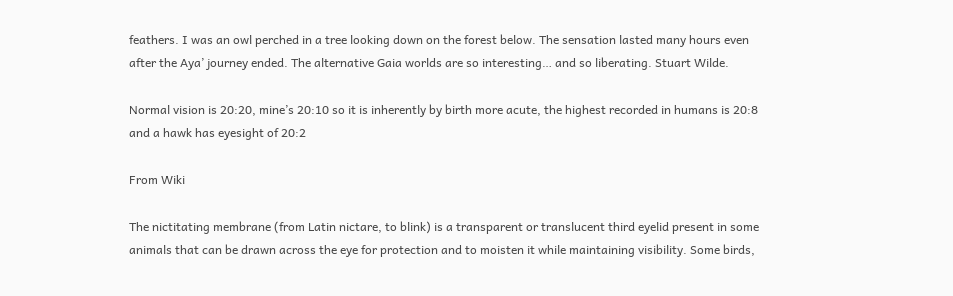feathers. I was an owl perched in a tree looking down on the forest below. The sensation lasted many hours even after the Aya’ journey ended. The alternative Gaia worlds are so interesting… and so liberating. Stuart Wilde.

Normal vision is 20:20, mine’s 20:10 so it is inherently by birth more acute, the highest recorded in humans is 20:8 and a hawk has eyesight of 20:2

From Wiki

The nictitating membrane (from Latin nictare, to blink) is a transparent or translucent third eyelid present in some animals that can be drawn across the eye for protection and to moisten it while maintaining visibility. Some birds,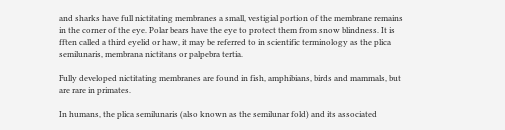and sharks have full nictitating membranes a small, vestigial portion of the membrane remains in the corner of the eye. Polar bears have the eye to protect them from snow blindness. It is fften called a third eyelid or haw, it may be referred to in scientific terminology as the plica semilunaris, membrana nictitans or palpebra tertia.

Fully developed nictitating membranes are found in fish, amphibians, birds and mammals, but are rare in primates.

In humans, the plica semilunaris (also known as the semilunar fold) and its associated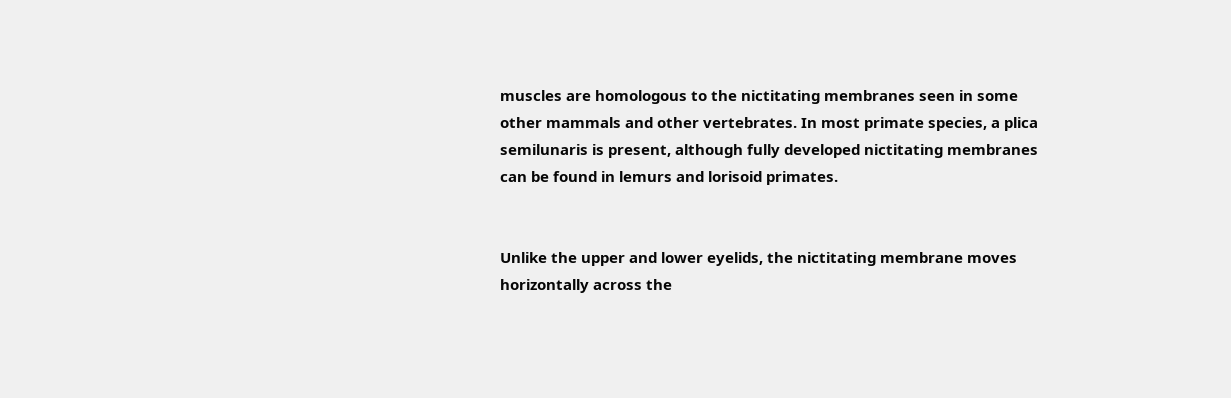muscles are homologous to the nictitating membranes seen in some other mammals and other vertebrates. In most primate species, a plica semilunaris is present, although fully developed nictitating membranes can be found in lemurs and lorisoid primates.


Unlike the upper and lower eyelids, the nictitating membrane moves horizontally across the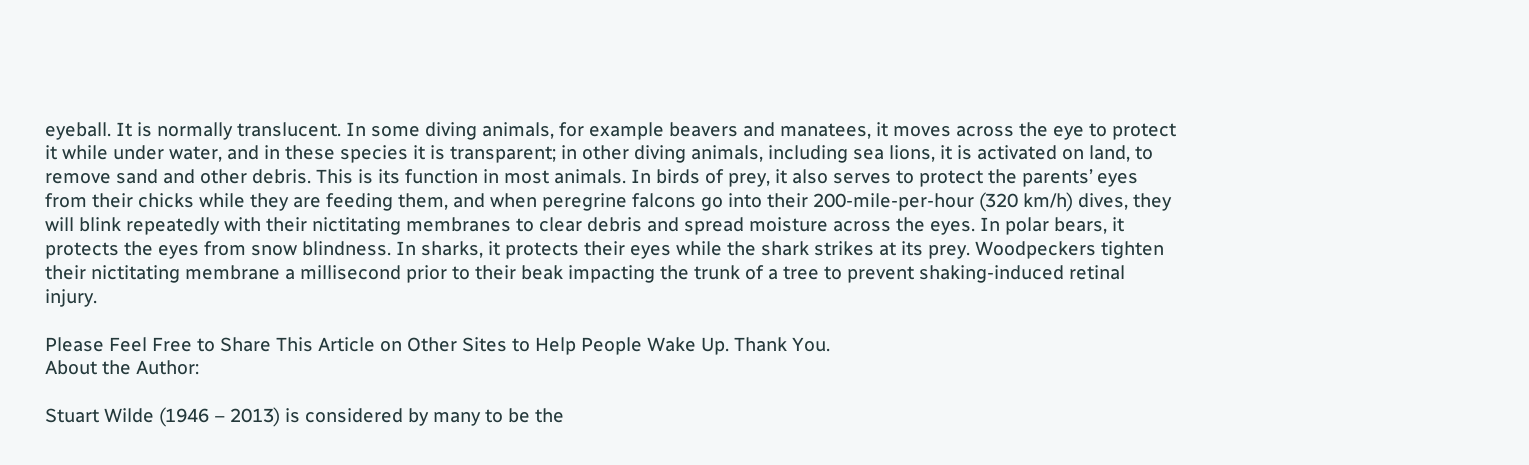eyeball. It is normally translucent. In some diving animals, for example beavers and manatees, it moves across the eye to protect it while under water, and in these species it is transparent; in other diving animals, including sea lions, it is activated on land, to remove sand and other debris. This is its function in most animals. In birds of prey, it also serves to protect the parents’ eyes from their chicks while they are feeding them, and when peregrine falcons go into their 200-mile-per-hour (320 km/h) dives, they will blink repeatedly with their nictitating membranes to clear debris and spread moisture across the eyes. In polar bears, it protects the eyes from snow blindness. In sharks, it protects their eyes while the shark strikes at its prey. Woodpeckers tighten their nictitating membrane a millisecond prior to their beak impacting the trunk of a tree to prevent shaking-induced retinal injury.

Please Feel Free to Share This Article on Other Sites to Help People Wake Up. Thank You.
About the Author:

Stuart Wilde (1946 – 2013) is considered by many to be the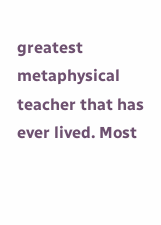greatest metaphysical teacher that has ever lived. Most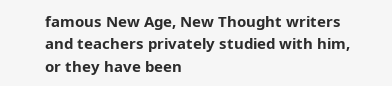famous New Age, New Thought writers and teachers privately studied with him, or they have been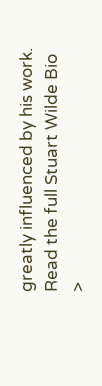greatly influenced by his work. Read the full Stuart Wilde Bio >